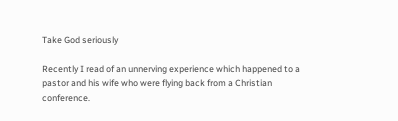Take God seriously

Recently I read of an unnerving experience which happened to a pastor and his wife who were flying back from a Christian conference.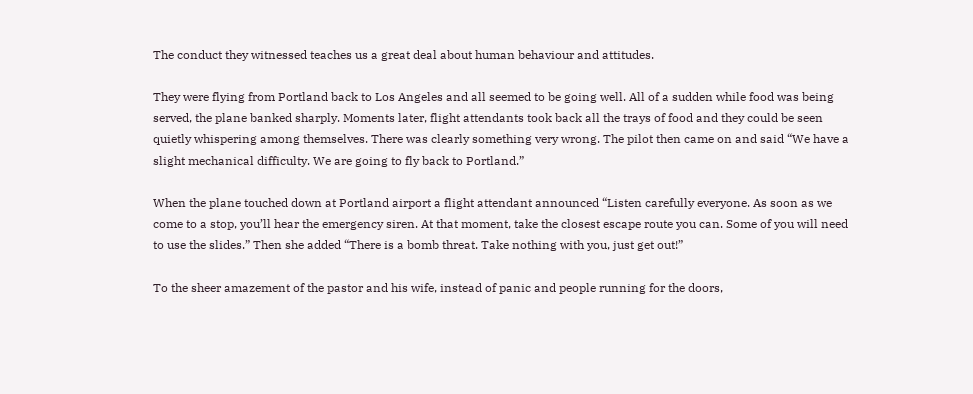The conduct they witnessed teaches us a great deal about human behaviour and attitudes.

They were flying from Portland back to Los Angeles and all seemed to be going well. All of a sudden while food was being served, the plane banked sharply. Moments later, flight attendants took back all the trays of food and they could be seen quietly whispering among themselves. There was clearly something very wrong. The pilot then came on and said “We have a slight mechanical difficulty. We are going to fly back to Portland.”

When the plane touched down at Portland airport a flight attendant announced “Listen carefully everyone. As soon as we come to a stop, you’ll hear the emergency siren. At that moment, take the closest escape route you can. Some of you will need to use the slides.” Then she added “There is a bomb threat. Take nothing with you, just get out!”

To the sheer amazement of the pastor and his wife, instead of panic and people running for the doors,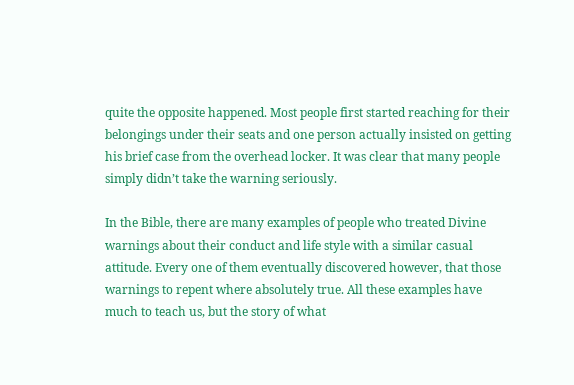quite the opposite happened. Most people first started reaching for their belongings under their seats and one person actually insisted on getting his brief case from the overhead locker. It was clear that many people simply didn’t take the warning seriously.

In the Bible, there are many examples of people who treated Divine warnings about their conduct and life style with a similar casual attitude. Every one of them eventually discovered however, that those warnings to repent where absolutely true. All these examples have much to teach us, but the story of what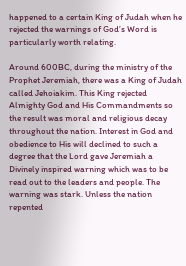happened to a certain King of Judah when he rejected the warnings of God’s Word is particularly worth relating.

Around 600BC, during the ministry of the Prophet Jeremiah, there was a King of Judah called Jehoiakim. This King rejected Almighty God and His Commandments so the result was moral and religious decay throughout the nation. Interest in God and obedience to His will declined to such a degree that the Lord gave Jeremiah a Divinely inspired warning which was to be read out to the leaders and people. The warning was stark. Unless the nation repented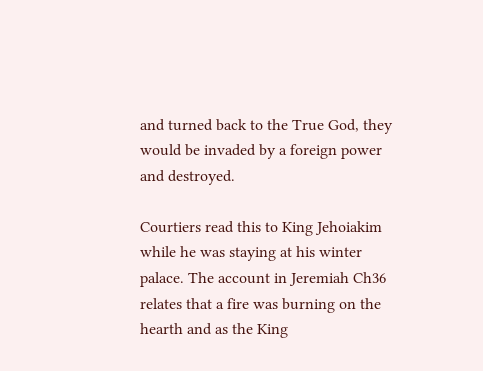and turned back to the True God, they would be invaded by a foreign power and destroyed.

Courtiers read this to King Jehoiakim while he was staying at his winter palace. The account in Jeremiah Ch36 relates that a fire was burning on the hearth and as the King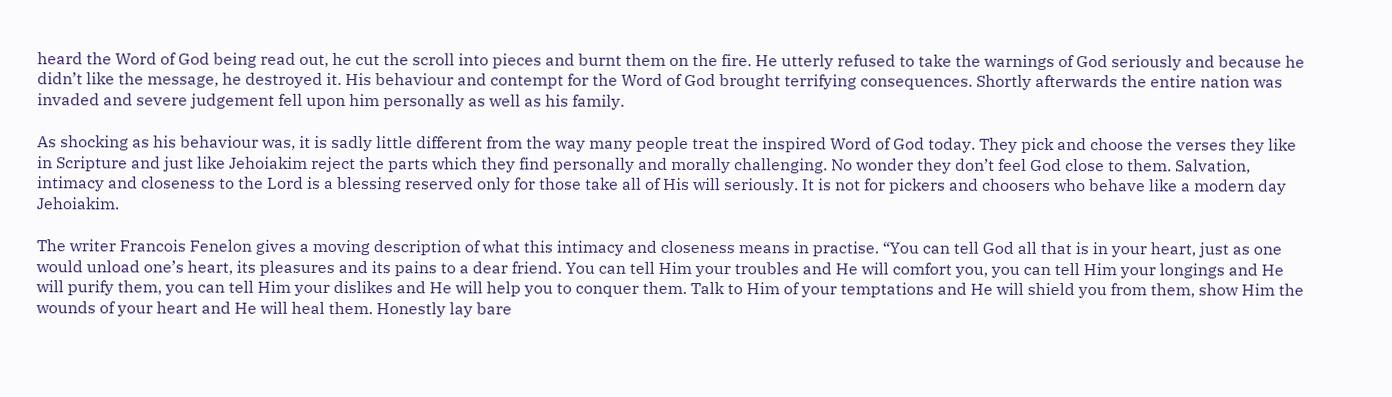heard the Word of God being read out, he cut the scroll into pieces and burnt them on the fire. He utterly refused to take the warnings of God seriously and because he didn’t like the message, he destroyed it. His behaviour and contempt for the Word of God brought terrifying consequences. Shortly afterwards the entire nation was invaded and severe judgement fell upon him personally as well as his family.

As shocking as his behaviour was, it is sadly little different from the way many people treat the inspired Word of God today. They pick and choose the verses they like in Scripture and just like Jehoiakim reject the parts which they find personally and morally challenging. No wonder they don’t feel God close to them. Salvation, intimacy and closeness to the Lord is a blessing reserved only for those take all of His will seriously. It is not for pickers and choosers who behave like a modern day Jehoiakim.

The writer Francois Fenelon gives a moving description of what this intimacy and closeness means in practise. “You can tell God all that is in your heart, just as one would unload one’s heart, its pleasures and its pains to a dear friend. You can tell Him your troubles and He will comfort you, you can tell Him your longings and He will purify them, you can tell Him your dislikes and He will help you to conquer them. Talk to Him of your temptations and He will shield you from them, show Him the wounds of your heart and He will heal them. Honestly lay bare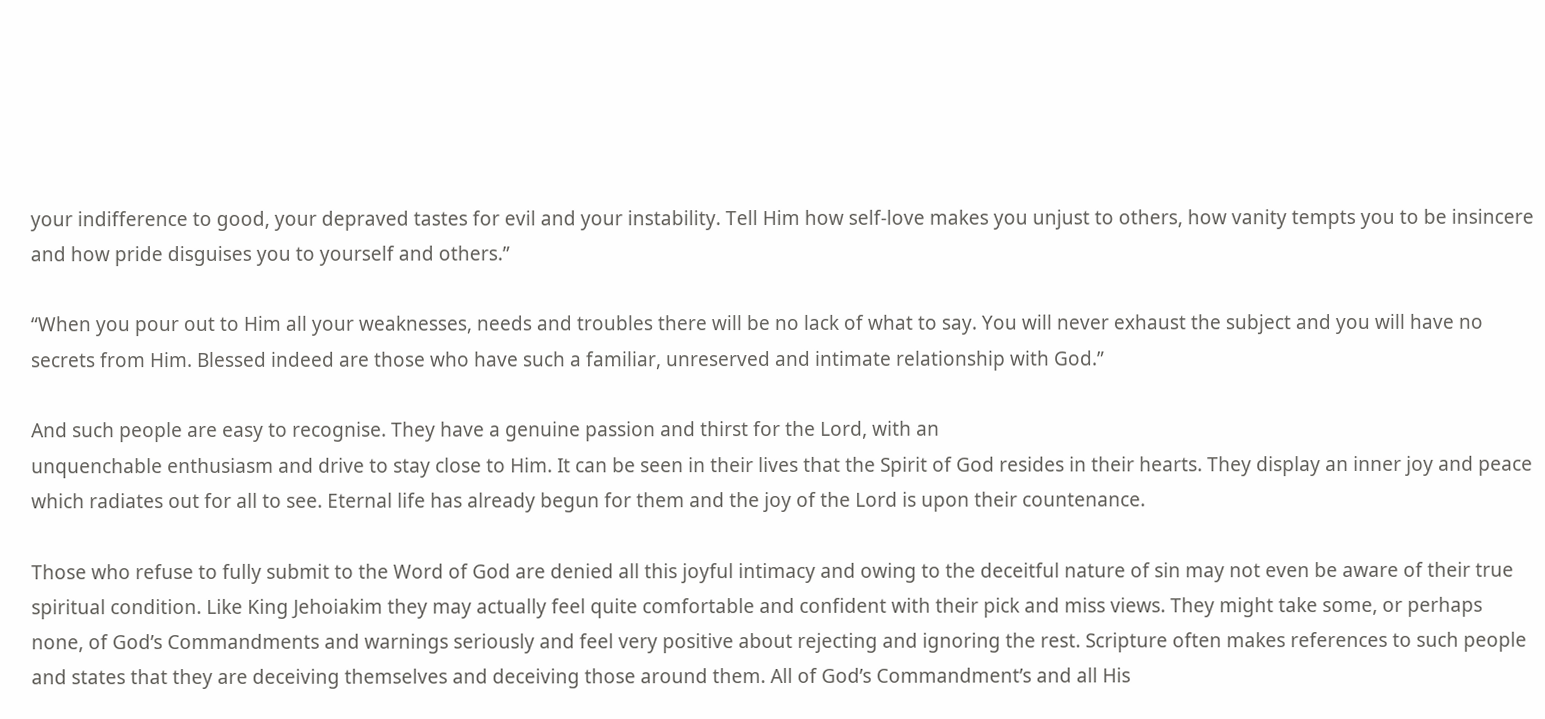your indifference to good, your depraved tastes for evil and your instability. Tell Him how self-love makes you unjust to others, how vanity tempts you to be insincere and how pride disguises you to yourself and others.”

“When you pour out to Him all your weaknesses, needs and troubles there will be no lack of what to say. You will never exhaust the subject and you will have no secrets from Him. Blessed indeed are those who have such a familiar, unreserved and intimate relationship with God.”

And such people are easy to recognise. They have a genuine passion and thirst for the Lord, with an
unquenchable enthusiasm and drive to stay close to Him. It can be seen in their lives that the Spirit of God resides in their hearts. They display an inner joy and peace which radiates out for all to see. Eternal life has already begun for them and the joy of the Lord is upon their countenance.

Those who refuse to fully submit to the Word of God are denied all this joyful intimacy and owing to the deceitful nature of sin may not even be aware of their true spiritual condition. Like King Jehoiakim they may actually feel quite comfortable and confident with their pick and miss views. They might take some, or perhaps none, of God’s Commandments and warnings seriously and feel very positive about rejecting and ignoring the rest. Scripture often makes references to such people and states that they are deceiving themselves and deceiving those around them. All of God’s Commandment’s and all His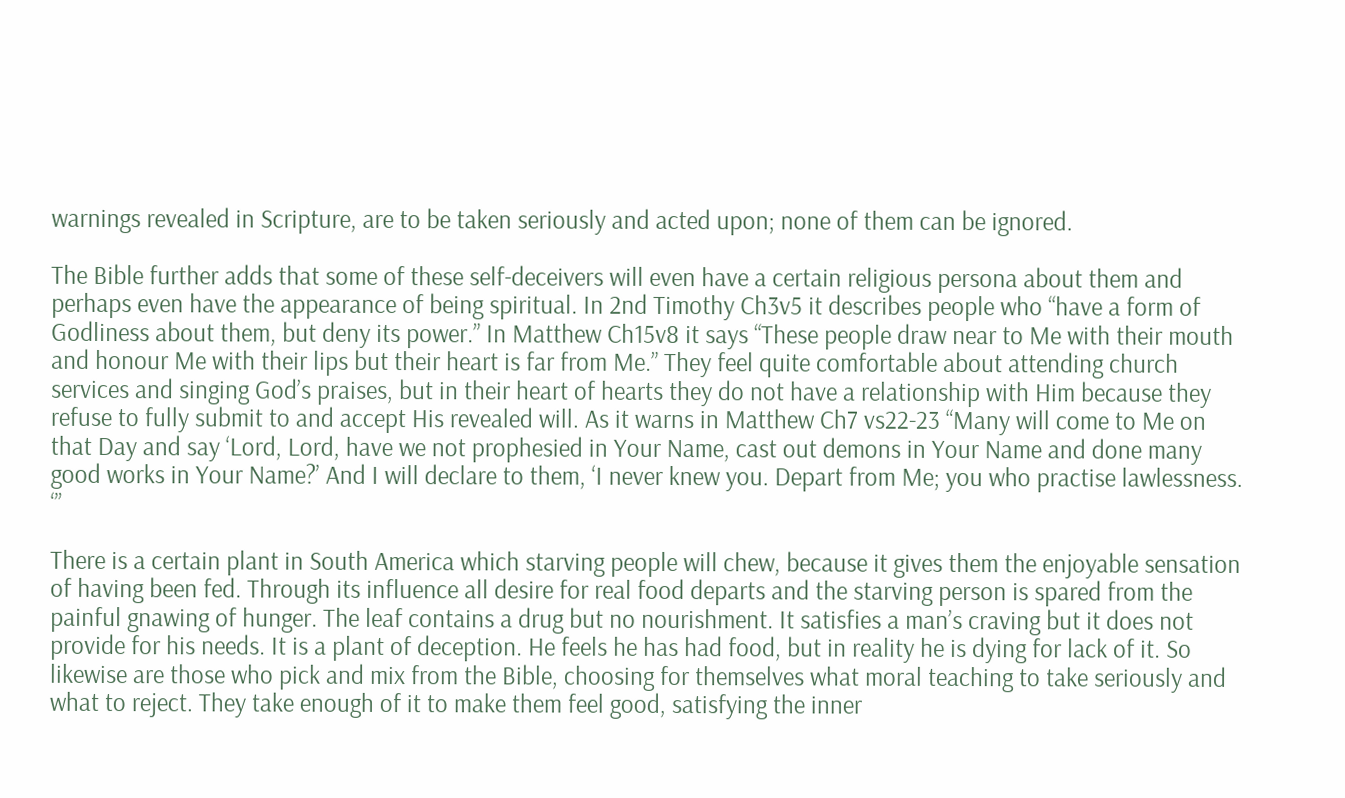warnings revealed in Scripture, are to be taken seriously and acted upon; none of them can be ignored.

The Bible further adds that some of these self-deceivers will even have a certain religious persona about them and perhaps even have the appearance of being spiritual. In 2nd Timothy Ch3v5 it describes people who “have a form of Godliness about them, but deny its power.” In Matthew Ch15v8 it says “These people draw near to Me with their mouth and honour Me with their lips but their heart is far from Me.” They feel quite comfortable about attending church services and singing God’s praises, but in their heart of hearts they do not have a relationship with Him because they refuse to fully submit to and accept His revealed will. As it warns in Matthew Ch7 vs22-23 “Many will come to Me on that Day and say ‘Lord, Lord, have we not prophesied in Your Name, cast out demons in Your Name and done many good works in Your Name?’ And I will declare to them, ‘I never knew you. Depart from Me; you who practise lawlessness. ‘”

There is a certain plant in South America which starving people will chew, because it gives them the enjoyable sensation of having been fed. Through its influence all desire for real food departs and the starving person is spared from the painful gnawing of hunger. The leaf contains a drug but no nourishment. It satisfies a man’s craving but it does not provide for his needs. It is a plant of deception. He feels he has had food, but in reality he is dying for lack of it. So likewise are those who pick and mix from the Bible, choosing for themselves what moral teaching to take seriously and what to reject. They take enough of it to make them feel good, satisfying the inner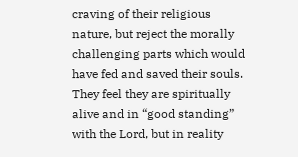craving of their religious nature, but reject the morally challenging parts which would have fed and saved their souls. They feel they are spiritually alive and in “good standing” with the Lord, but in reality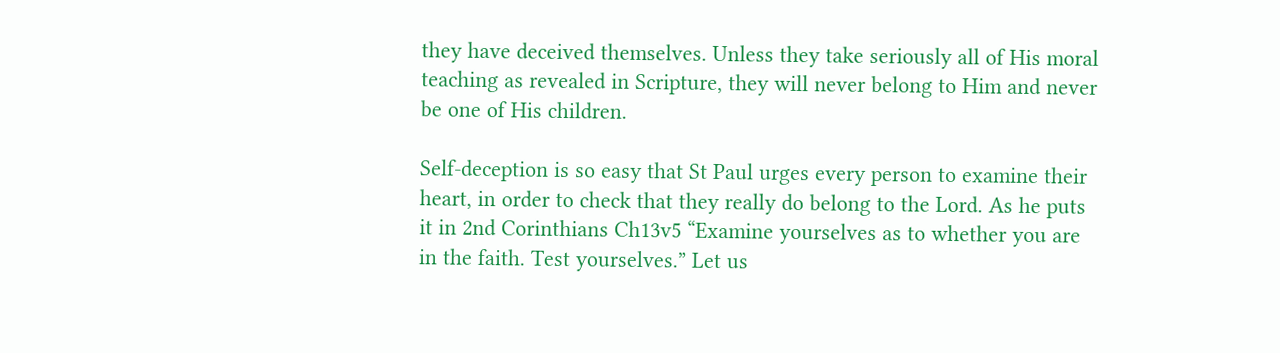they have deceived themselves. Unless they take seriously all of His moral teaching as revealed in Scripture, they will never belong to Him and never be one of His children.

Self-deception is so easy that St Paul urges every person to examine their heart, in order to check that they really do belong to the Lord. As he puts it in 2nd Corinthians Ch13v5 “Examine yourselves as to whether you are in the faith. Test yourselves.” Let us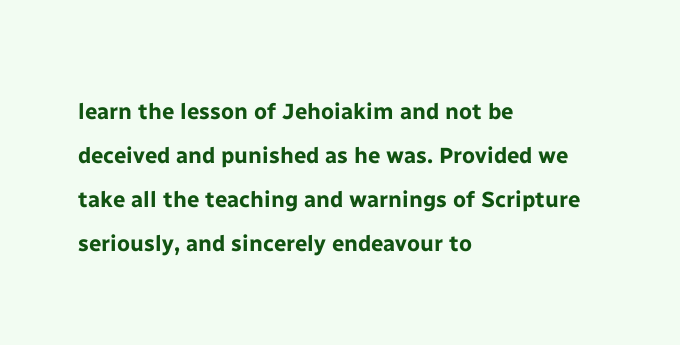learn the lesson of Jehoiakim and not be deceived and punished as he was. Provided we take all the teaching and warnings of Scripture seriously, and sincerely endeavour to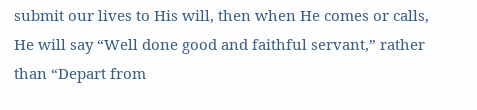submit our lives to His will, then when He comes or calls, He will say “Well done good and faithful servant,” rather than “Depart from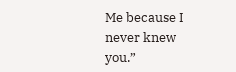Me because I never knew you.”